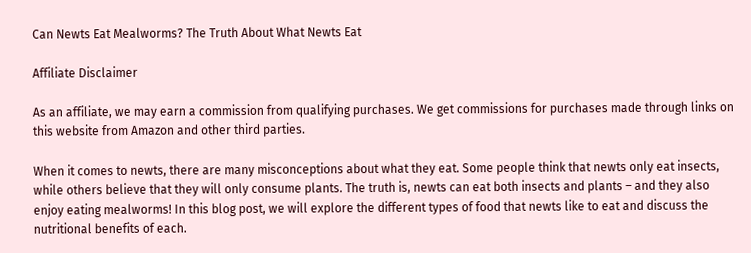Can Newts Eat Mealworms? The Truth About What Newts Eat

Affiliate Disclaimer

As an affiliate, we may earn a commission from qualifying purchases. We get commissions for purchases made through links on this website from Amazon and other third parties.

When it comes to newts, there are many misconceptions about what they eat. Some people think that newts only eat insects, while others believe that they will only consume plants. The truth is, newts can eat both insects and plants – and they also enjoy eating mealworms! In this blog post, we will explore the different types of food that newts like to eat and discuss the nutritional benefits of each.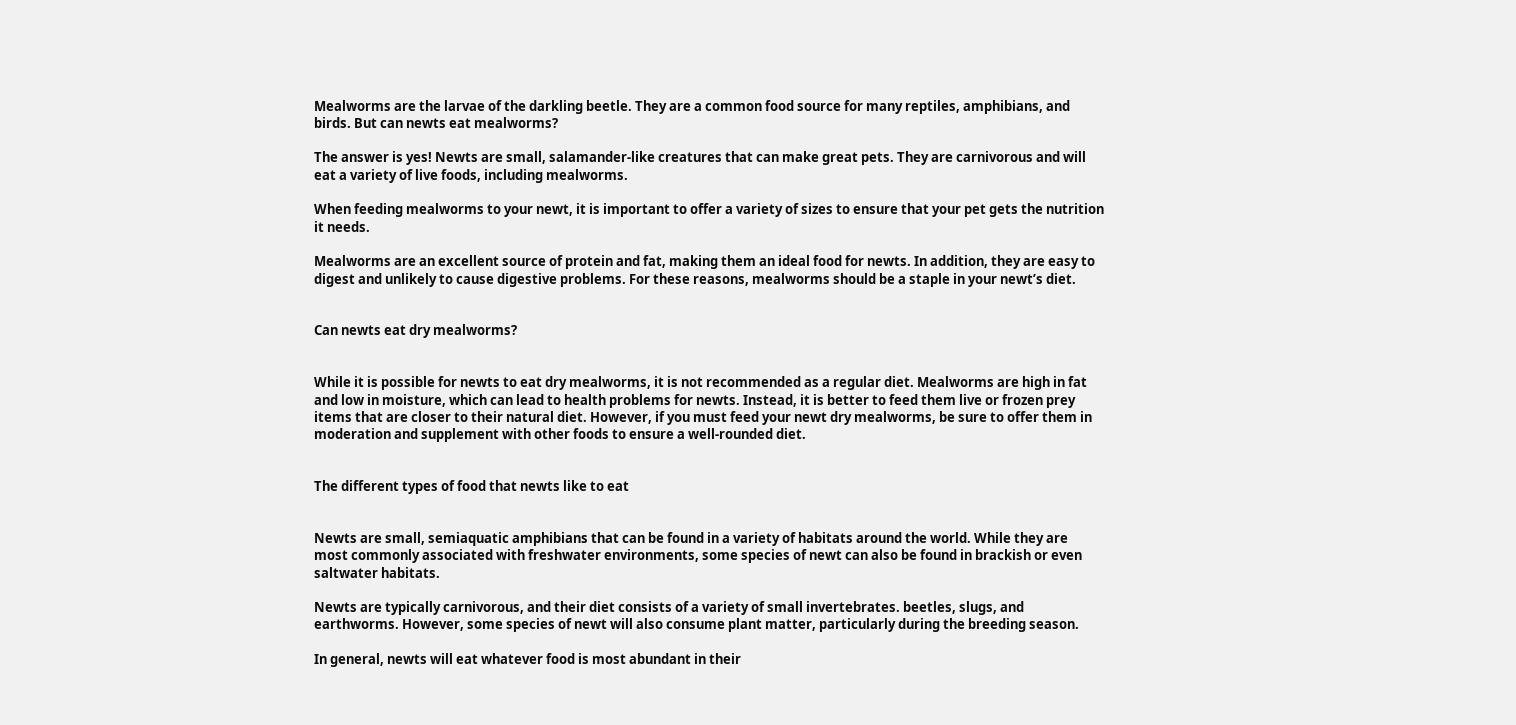Mealworms are the larvae of the darkling beetle. They are a common food source for many reptiles, amphibians, and birds. But can newts eat mealworms?

The answer is yes! Newts are small, salamander-like creatures that can make great pets. They are carnivorous and will eat a variety of live foods, including mealworms.

When feeding mealworms to your newt, it is important to offer a variety of sizes to ensure that your pet gets the nutrition it needs.

Mealworms are an excellent source of protein and fat, making them an ideal food for newts. In addition, they are easy to digest and unlikely to cause digestive problems. For these reasons, mealworms should be a staple in your newt’s diet.


Can newts eat dry mealworms?


While it is possible for newts to eat dry mealworms, it is not recommended as a regular diet. Mealworms are high in fat and low in moisture, which can lead to health problems for newts. Instead, it is better to feed them live or frozen prey items that are closer to their natural diet. However, if you must feed your newt dry mealworms, be sure to offer them in moderation and supplement with other foods to ensure a well-rounded diet.


The different types of food that newts like to eat


Newts are small, semiaquatic amphibians that can be found in a variety of habitats around the world. While they are most commonly associated with freshwater environments, some species of newt can also be found in brackish or even saltwater habitats.

Newts are typically carnivorous, and their diet consists of a variety of small invertebrates. beetles, slugs, and earthworms. However, some species of newt will also consume plant matter, particularly during the breeding season.

In general, newts will eat whatever food is most abundant in their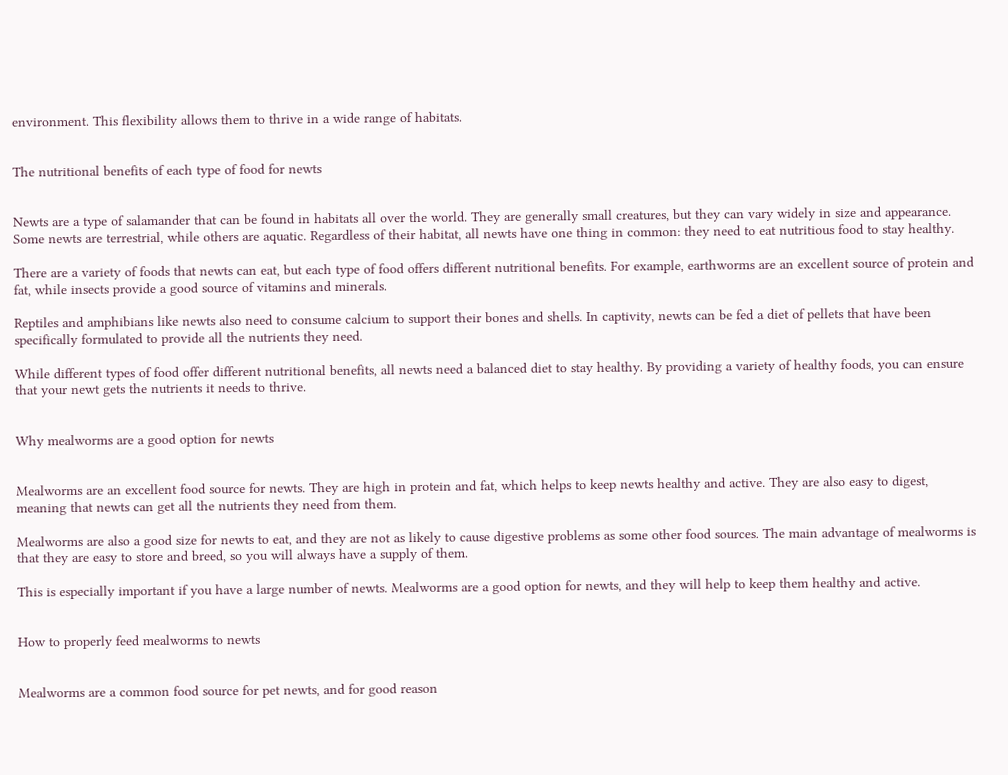environment. This flexibility allows them to thrive in a wide range of habitats.


The nutritional benefits of each type of food for newts


Newts are a type of salamander that can be found in habitats all over the world. They are generally small creatures, but they can vary widely in size and appearance. Some newts are terrestrial, while others are aquatic. Regardless of their habitat, all newts have one thing in common: they need to eat nutritious food to stay healthy.

There are a variety of foods that newts can eat, but each type of food offers different nutritional benefits. For example, earthworms are an excellent source of protein and fat, while insects provide a good source of vitamins and minerals.

Reptiles and amphibians like newts also need to consume calcium to support their bones and shells. In captivity, newts can be fed a diet of pellets that have been specifically formulated to provide all the nutrients they need.

While different types of food offer different nutritional benefits, all newts need a balanced diet to stay healthy. By providing a variety of healthy foods, you can ensure that your newt gets the nutrients it needs to thrive.


Why mealworms are a good option for newts


Mealworms are an excellent food source for newts. They are high in protein and fat, which helps to keep newts healthy and active. They are also easy to digest, meaning that newts can get all the nutrients they need from them.

Mealworms are also a good size for newts to eat, and they are not as likely to cause digestive problems as some other food sources. The main advantage of mealworms is that they are easy to store and breed, so you will always have a supply of them.

This is especially important if you have a large number of newts. Mealworms are a good option for newts, and they will help to keep them healthy and active.


How to properly feed mealworms to newts


Mealworms are a common food source for pet newts, and for good reason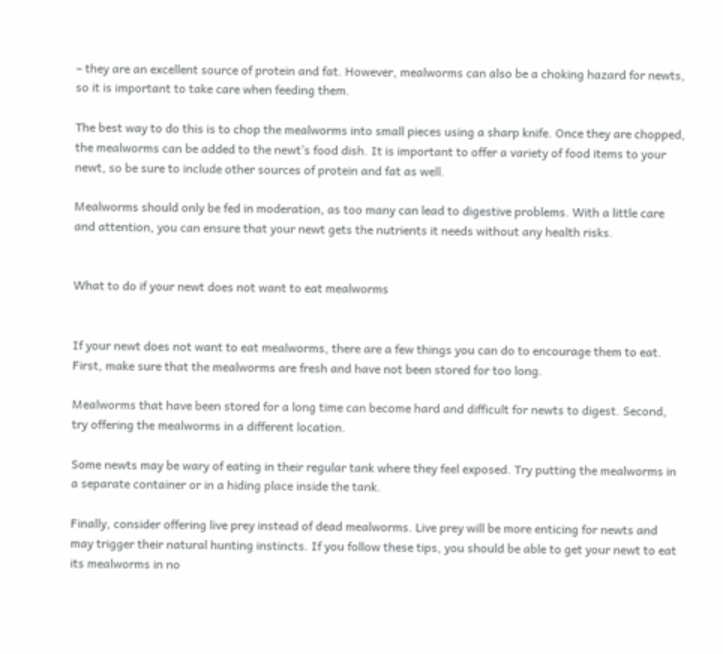– they are an excellent source of protein and fat. However, mealworms can also be a choking hazard for newts, so it is important to take care when feeding them.

The best way to do this is to chop the mealworms into small pieces using a sharp knife. Once they are chopped, the mealworms can be added to the newt’s food dish. It is important to offer a variety of food items to your newt, so be sure to include other sources of protein and fat as well.

Mealworms should only be fed in moderation, as too many can lead to digestive problems. With a little care and attention, you can ensure that your newt gets the nutrients it needs without any health risks.


What to do if your newt does not want to eat mealworms


If your newt does not want to eat mealworms, there are a few things you can do to encourage them to eat. First, make sure that the mealworms are fresh and have not been stored for too long.

Mealworms that have been stored for a long time can become hard and difficult for newts to digest. Second, try offering the mealworms in a different location.

Some newts may be wary of eating in their regular tank where they feel exposed. Try putting the mealworms in a separate container or in a hiding place inside the tank.

Finally, consider offering live prey instead of dead mealworms. Live prey will be more enticing for newts and may trigger their natural hunting instincts. If you follow these tips, you should be able to get your newt to eat its mealworms in no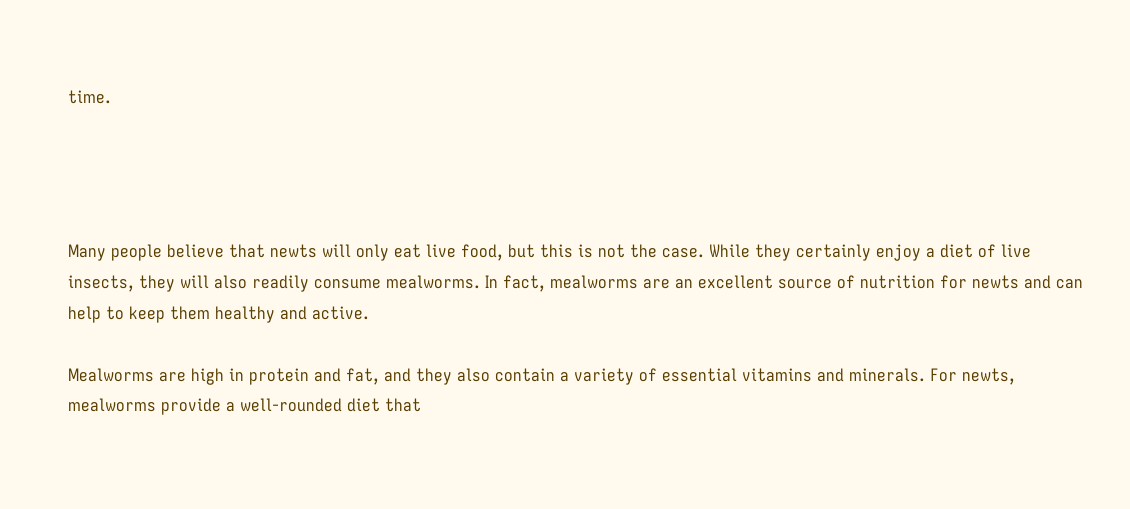time.




Many people believe that newts will only eat live food, but this is not the case. While they certainly enjoy a diet of live insects, they will also readily consume mealworms. In fact, mealworms are an excellent source of nutrition for newts and can help to keep them healthy and active.

Mealworms are high in protein and fat, and they also contain a variety of essential vitamins and minerals. For newts, mealworms provide a well-rounded diet that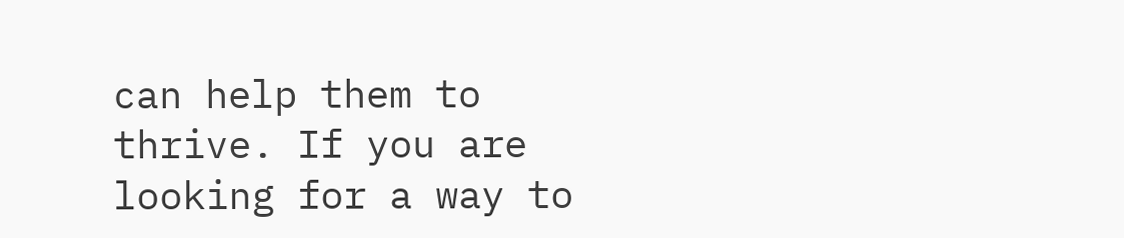can help them to thrive. If you are looking for a way to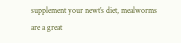supplement your newt’s diet, mealworms are a great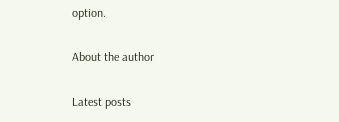option.

About the author

Latest posts